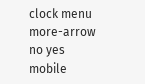clock menu more-arrow no yes mobile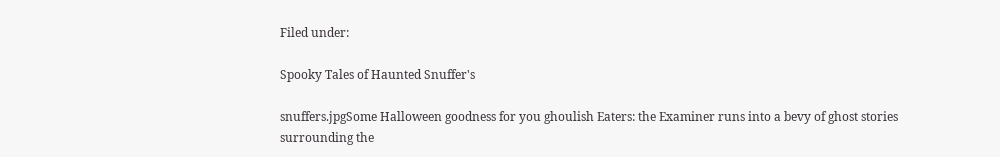Filed under:

Spooky Tales of Haunted Snuffer's

snuffers.jpgSome Halloween goodness for you ghoulish Eaters: the Examiner runs into a bevy of ghost stories surrounding the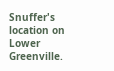Snuffer's location on Lower Greenville.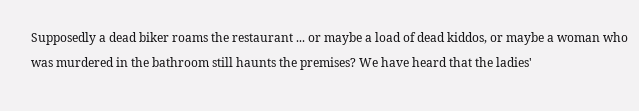Supposedly a dead biker roams the restaurant ... or maybe a load of dead kiddos, or maybe a woman who was murdered in the bathroom still haunts the premises? We have heard that the ladies'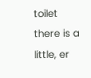toilet there is a little, er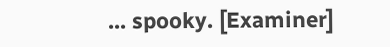... spooky. [Examiner]